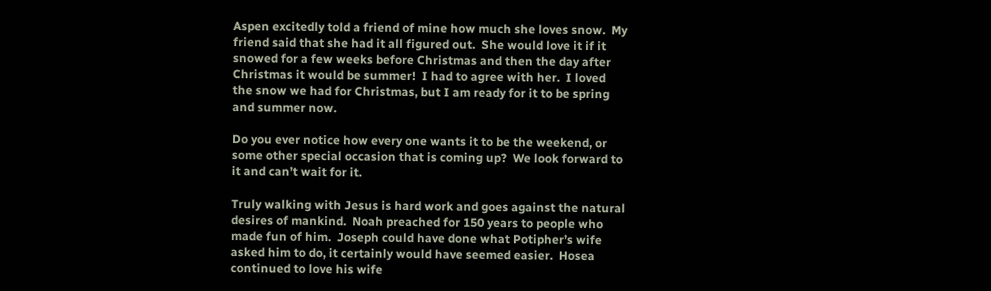Aspen excitedly told a friend of mine how much she loves snow.  My friend said that she had it all figured out.  She would love it if it snowed for a few weeks before Christmas and then the day after Christmas it would be summer!  I had to agree with her.  I loved the snow we had for Christmas, but I am ready for it to be spring and summer now.

Do you ever notice how every one wants it to be the weekend, or some other special occasion that is coming up?  We look forward to it and can’t wait for it.

Truly walking with Jesus is hard work and goes against the natural desires of mankind.  Noah preached for 150 years to people who made fun of him.  Joseph could have done what Potipher’s wife asked him to do, it certainly would have seemed easier.  Hosea continued to love his wife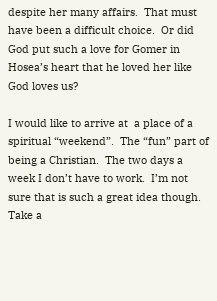despite her many affairs.  That must have been a difficult choice.  Or did God put such a love for Gomer in Hosea’s heart that he loved her like God loves us?

I would like to arrive at  a place of a spiritual “weekend”.  The “fun” part of being a Christian.  The two days a week I don’t have to work.  I’m not sure that is such a great idea though.  Take a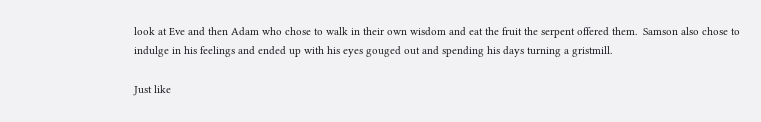look at Eve and then Adam who chose to walk in their own wisdom and eat the fruit the serpent offered them.  Samson also chose to indulge in his feelings and ended up with his eyes gouged out and spending his days turning a gristmill.

Just like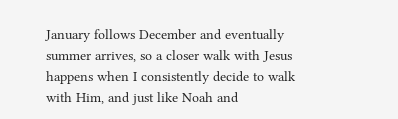January follows December and eventually summer arrives, so a closer walk with Jesus happens when I consistently decide to walk with Him, and just like Noah and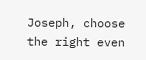Joseph, choose the right even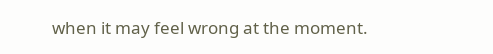when it may feel wrong at the moment.